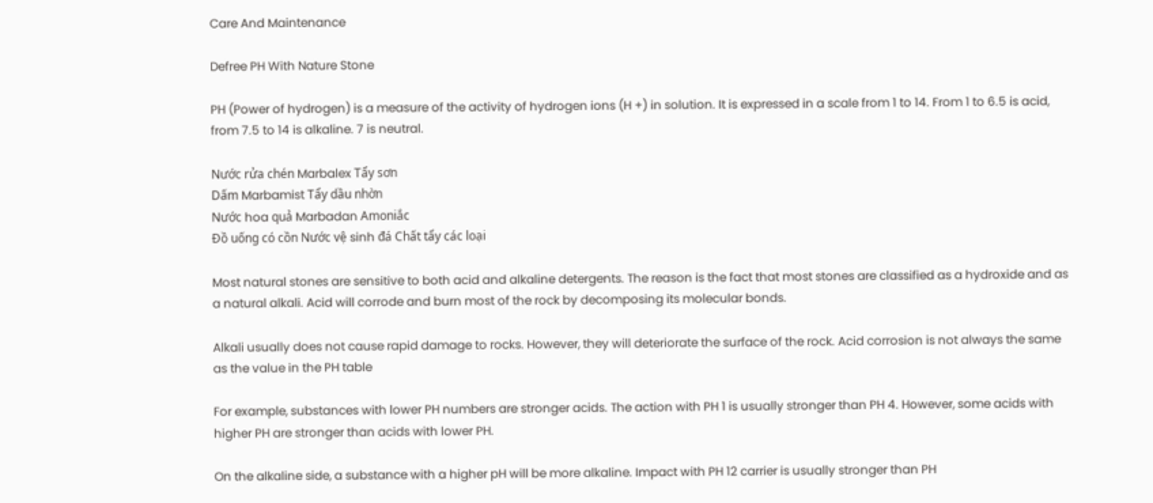Care And Maintenance

Defree PH With Nature Stone

PH (Power of hydrogen) is a measure of the activity of hydrogen ions (H +) in solution. It is expressed in a scale from 1 to 14. From 1 to 6.5 is acid, from 7.5 to 14 is alkaline. 7 is neutral.

Nước rửa chén Marbalex Tẩy sơn
Dấm Marbamist Tẩy dầu nhờn
Nước hoa quả Marbadan Amoniắc
Đồ uống có cồn Nước vệ sinh đá Chất tẩy các loại

Most natural stones are sensitive to both acid and alkaline detergents. The reason is the fact that most stones are classified as a hydroxide and as a natural alkali. Acid will corrode and burn most of the rock by decomposing its molecular bonds.

Alkali usually does not cause rapid damage to rocks. However, they will deteriorate the surface of the rock. Acid corrosion is not always the same as the value in the PH table

For example, substances with lower PH numbers are stronger acids. The action with PH 1 is usually stronger than PH 4. However, some acids with higher PH are stronger than acids with lower PH.

On the alkaline side, a substance with a higher pH will be more alkaline. Impact with PH 12 carrier is usually stronger than PH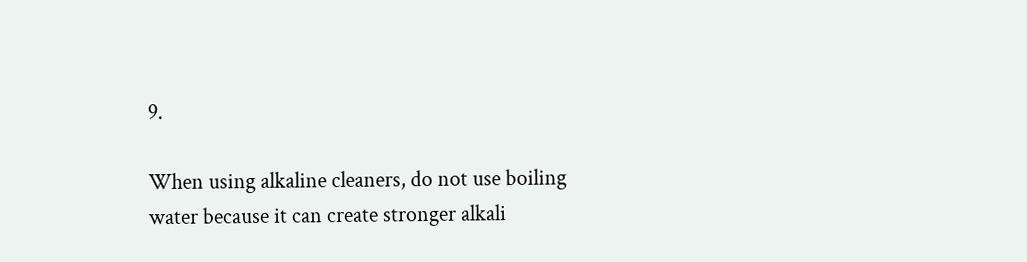9.

When using alkaline cleaners, do not use boiling water because it can create stronger alkali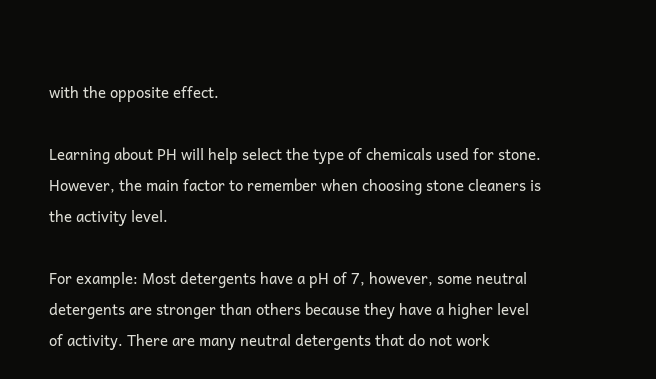with the opposite effect.

Learning about PH will help select the type of chemicals used for stone. However, the main factor to remember when choosing stone cleaners is the activity level.

For example: Most detergents have a pH of 7, however, some neutral detergents are stronger than others because they have a higher level of activity. There are many neutral detergents that do not work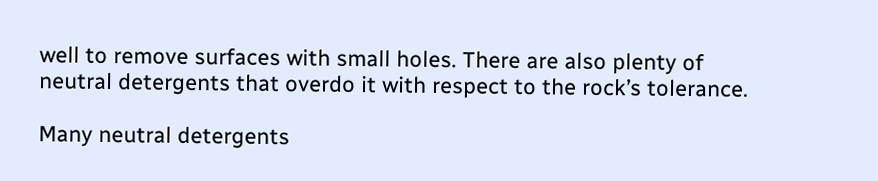well to remove surfaces with small holes. There are also plenty of neutral detergents that overdo it with respect to the rock’s tolerance.

Many neutral detergents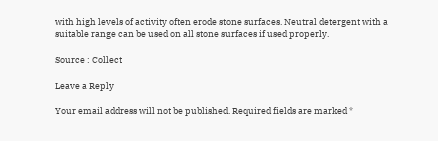with high levels of activity often erode stone surfaces. Neutral detergent with a suitable range can be used on all stone surfaces if used properly.

Source : Collect

Leave a Reply

Your email address will not be published. Required fields are marked *